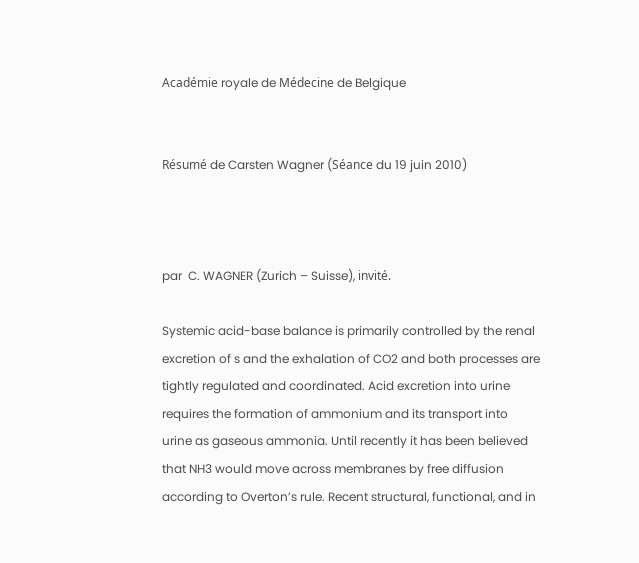Académie royale de Médecine de Belgique


Résumé de Carsten Wagner (Séance du 19 juin 2010)



par  C. WAGNER (Zurich – Suisse), invité.

Systemic acid-base balance is primarily controlled by the renal excretion of s and the exhalation of CO2 and both processes are tightly regulated and coordinated. Acid excretion into urine requires the formation of ammonium and its transport into urine as gaseous ammonia. Until recently it has been believed that NH3 would move across membranes by free diffusion according to Overton’s rule. Recent structural, functional, and in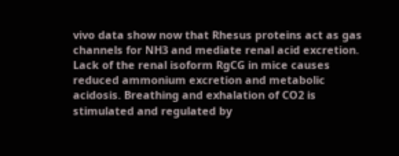vivo data show now that Rhesus proteins act as gas channels for NH3 and mediate renal acid excretion. Lack of the renal isoform RgCG in mice causes reduced ammonium excretion and metabolic acidosis. Breathing and exhalation of CO2 is stimulated and regulated by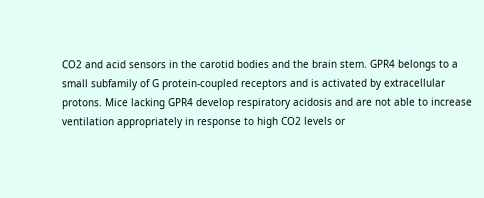CO2 and acid sensors in the carotid bodies and the brain stem. GPR4 belongs to a small subfamily of G protein-coupled receptors and is activated by extracellular protons. Mice lacking GPR4 develop respiratory acidosis and are not able to increase ventilation appropriately in response to high CO2 levels or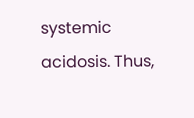systemic acidosis. Thus,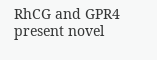RhCG and GPR4 present novel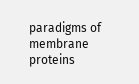paradigms of membrane proteins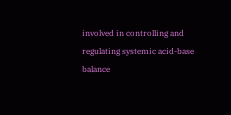involved in controlling and regulating systemic acid-base balance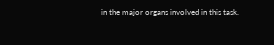in the major organs involved in this task.